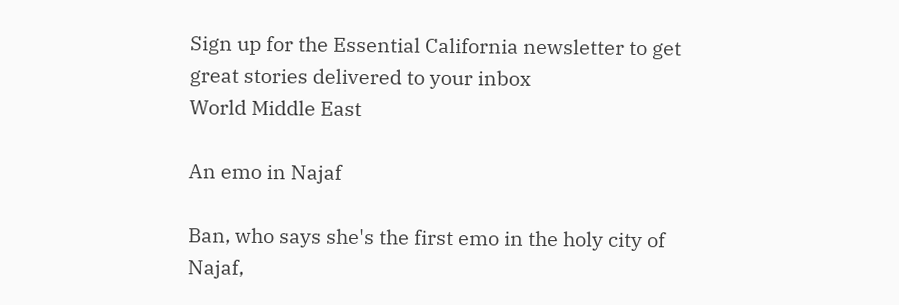Sign up for the Essential California newsletter to get great stories delivered to your inbox
World Middle East

An emo in Najaf

Ban, who says she's the first emo in the holy city of Najaf,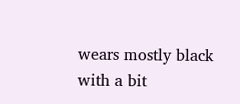wears mostly black with a bit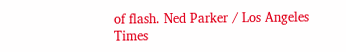of flash. Ned Parker / Los Angeles Times